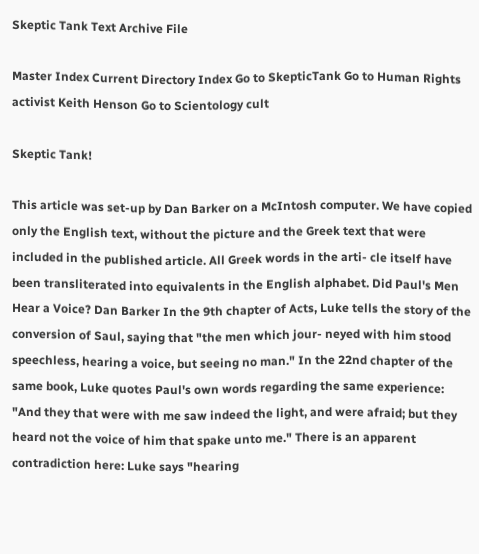Skeptic Tank Text Archive File

Master Index Current Directory Index Go to SkepticTank Go to Human Rights activist Keith Henson Go to Scientology cult

Skeptic Tank!

This article was set-up by Dan Barker on a McIntosh computer. We have copied only the English text, without the picture and the Greek text that were included in the published article. All Greek words in the arti- cle itself have been transliterated into equivalents in the English alphabet. Did Paul's Men Hear a Voice? Dan Barker In the 9th chapter of Acts, Luke tells the story of the conversion of Saul, saying that "the men which jour- neyed with him stood speechless, hearing a voice, but seeing no man." In the 22nd chapter of the same book, Luke quotes Paul's own words regarding the same experience: "And they that were with me saw indeed the light, and were afraid; but they heard not the voice of him that spake unto me." There is an apparent contradiction here: Luke says "hearing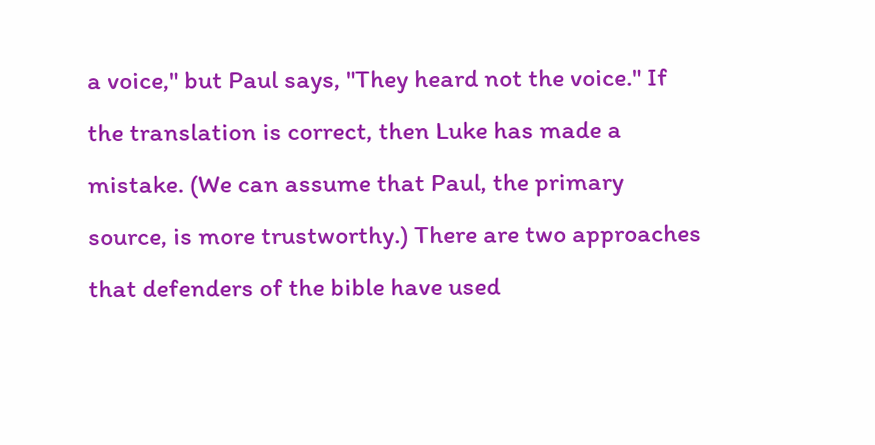a voice," but Paul says, "They heard not the voice." If the translation is correct, then Luke has made a mistake. (We can assume that Paul, the primary source, is more trustworthy.) There are two approaches that defenders of the bible have used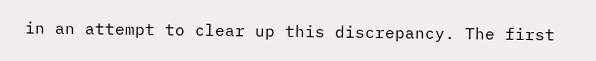in an attempt to clear up this discrepancy. The first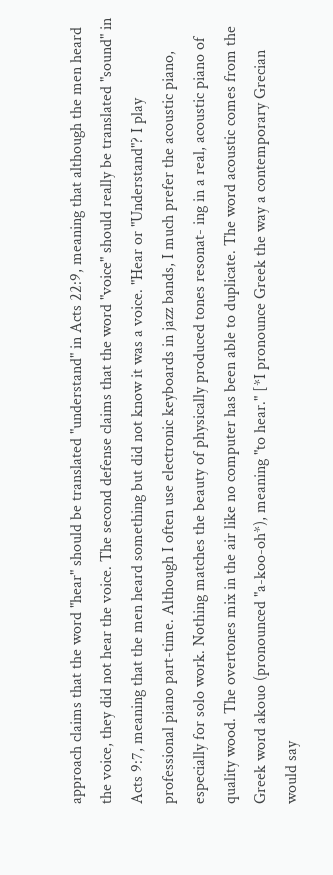approach claims that the word "hear" should be translated "understand" in Acts 22:9, meaning that although the men heard the voice, they did not hear the voice. The second defense claims that the word "voice" should really be translated "sound" in Acts 9:7, meaning that the men heard something but did not know it was a voice. "Hear or "Understand"? I play professional piano part-time. Although I often use electronic keyboards in jazz bands, I much prefer the acoustic piano, especially for solo work. Nothing matches the beauty of physically produced tones resonat- ing in a real, acoustic piano of quality wood. The overtones mix in the air like no computer has been able to duplicate. The word acoustic comes from the Greek word akouo (pronounced "a-koo-oh*), meaning "to hear." [*I pronounce Greek the way a contemporary Grecian would say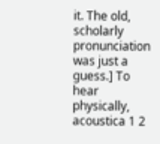it. The old, scholarly pronunciation was just a guess.] To hear physically, acoustica 1 2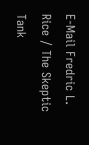E-Mail Fredric L. Rice / The Skeptic Tank